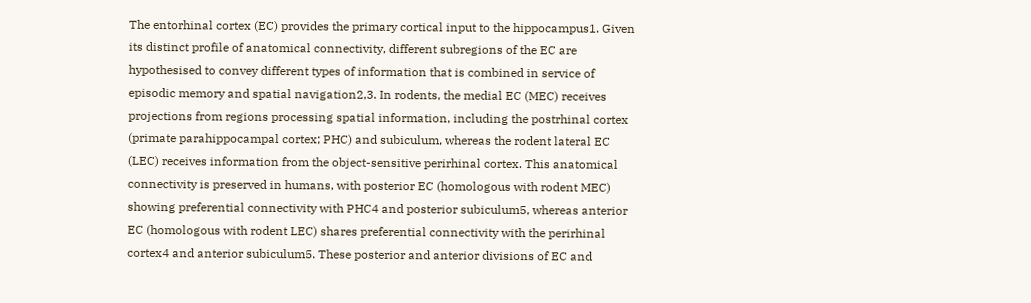The entorhinal cortex (EC) provides the primary cortical input to the hippocampus1. Given its distinct profile of anatomical connectivity, different subregions of the EC are hypothesised to convey different types of information that is combined in service of episodic memory and spatial navigation2,3. In rodents, the medial EC (MEC) receives projections from regions processing spatial information, including the postrhinal cortex (primate parahippocampal cortex; PHC) and subiculum, whereas the rodent lateral EC (LEC) receives information from the object-sensitive perirhinal cortex. This anatomical connectivity is preserved in humans, with posterior EC (homologous with rodent MEC) showing preferential connectivity with PHC4 and posterior subiculum5, whereas anterior EC (homologous with rodent LEC) shares preferential connectivity with the perirhinal cortex4 and anterior subiculum5. These posterior and anterior divisions of EC and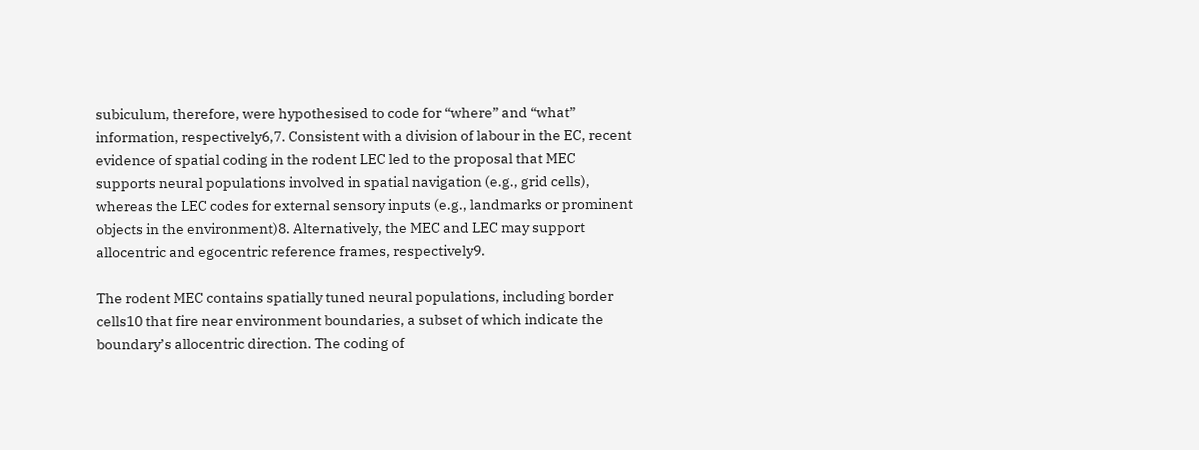subiculum, therefore, were hypothesised to code for “where” and “what” information, respectively6,7. Consistent with a division of labour in the EC, recent evidence of spatial coding in the rodent LEC led to the proposal that MEC supports neural populations involved in spatial navigation (e.g., grid cells), whereas the LEC codes for external sensory inputs (e.g., landmarks or prominent objects in the environment)8. Alternatively, the MEC and LEC may support allocentric and egocentric reference frames, respectively9.

The rodent MEC contains spatially tuned neural populations, including border cells10 that fire near environment boundaries, a subset of which indicate the boundary’s allocentric direction. The coding of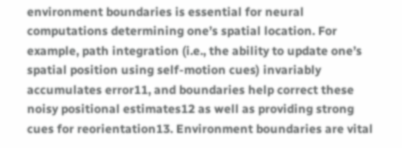environment boundaries is essential for neural computations determining one’s spatial location. For example, path integration (i.e., the ability to update one’s spatial position using self-motion cues) invariably accumulates error11, and boundaries help correct these noisy positional estimates12 as well as providing strong cues for reorientation13. Environment boundaries are vital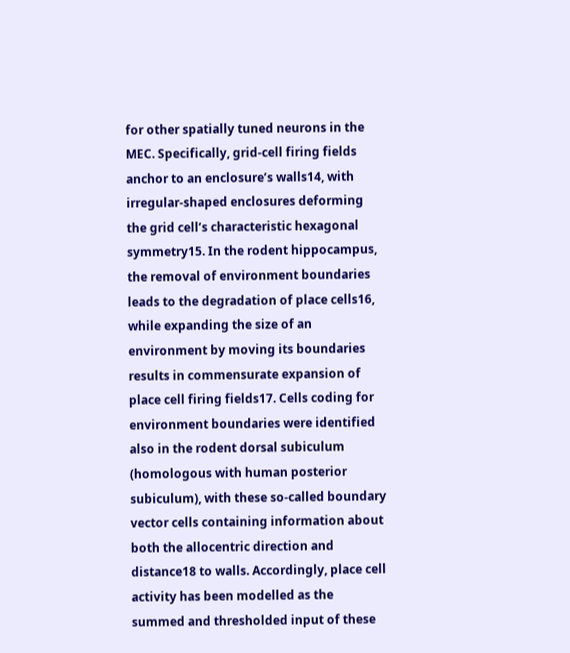for other spatially tuned neurons in the MEC. Specifically, grid-cell firing fields anchor to an enclosure’s walls14, with irregular-shaped enclosures deforming the grid cell’s characteristic hexagonal symmetry15. In the rodent hippocampus, the removal of environment boundaries leads to the degradation of place cells16, while expanding the size of an environment by moving its boundaries results in commensurate expansion of place cell firing fields17. Cells coding for environment boundaries were identified also in the rodent dorsal subiculum (homologous with human posterior subiculum), with these so-called boundary vector cells containing information about both the allocentric direction and distance18 to walls. Accordingly, place cell activity has been modelled as the summed and thresholded input of these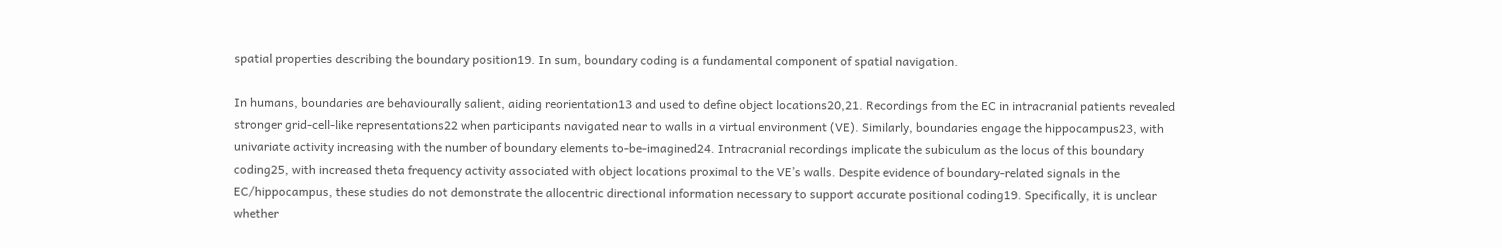spatial properties describing the boundary position19. In sum, boundary coding is a fundamental component of spatial navigation.

In humans, boundaries are behaviourally salient, aiding reorientation13 and used to define object locations20,21. Recordings from the EC in intracranial patients revealed stronger grid-cell-like representations22 when participants navigated near to walls in a virtual environment (VE). Similarly, boundaries engage the hippocampus23, with univariate activity increasing with the number of boundary elements to-be-imagined24. Intracranial recordings implicate the subiculum as the locus of this boundary coding25, with increased theta frequency activity associated with object locations proximal to the VE’s walls. Despite evidence of boundary-related signals in the EC/hippocampus, these studies do not demonstrate the allocentric directional information necessary to support accurate positional coding19. Specifically, it is unclear whether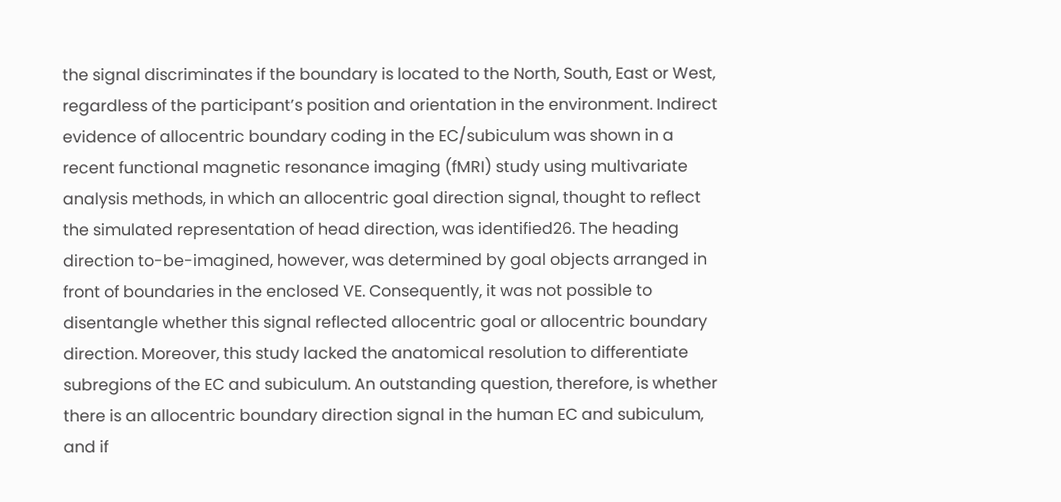the signal discriminates if the boundary is located to the North, South, East or West, regardless of the participant’s position and orientation in the environment. Indirect evidence of allocentric boundary coding in the EC/subiculum was shown in a recent functional magnetic resonance imaging (fMRI) study using multivariate analysis methods, in which an allocentric goal direction signal, thought to reflect the simulated representation of head direction, was identified26. The heading direction to-be-imagined, however, was determined by goal objects arranged in front of boundaries in the enclosed VE. Consequently, it was not possible to disentangle whether this signal reflected allocentric goal or allocentric boundary direction. Moreover, this study lacked the anatomical resolution to differentiate subregions of the EC and subiculum. An outstanding question, therefore, is whether there is an allocentric boundary direction signal in the human EC and subiculum, and if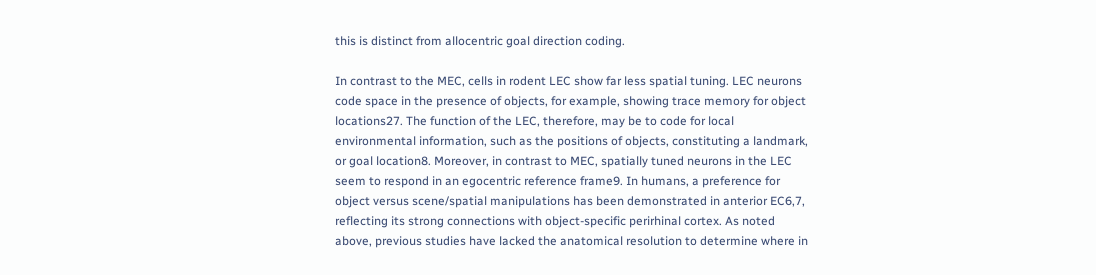this is distinct from allocentric goal direction coding.

In contrast to the MEC, cells in rodent LEC show far less spatial tuning. LEC neurons code space in the presence of objects, for example, showing trace memory for object locations27. The function of the LEC, therefore, may be to code for local environmental information, such as the positions of objects, constituting a landmark, or goal location8. Moreover, in contrast to MEC, spatially tuned neurons in the LEC seem to respond in an egocentric reference frame9. In humans, a preference for object versus scene/spatial manipulations has been demonstrated in anterior EC6,7, reflecting its strong connections with object-specific perirhinal cortex. As noted above, previous studies have lacked the anatomical resolution to determine where in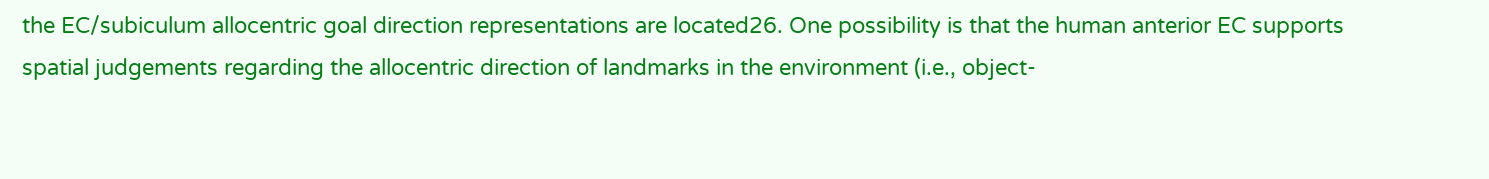the EC/subiculum allocentric goal direction representations are located26. One possibility is that the human anterior EC supports spatial judgements regarding the allocentric direction of landmarks in the environment (i.e., object-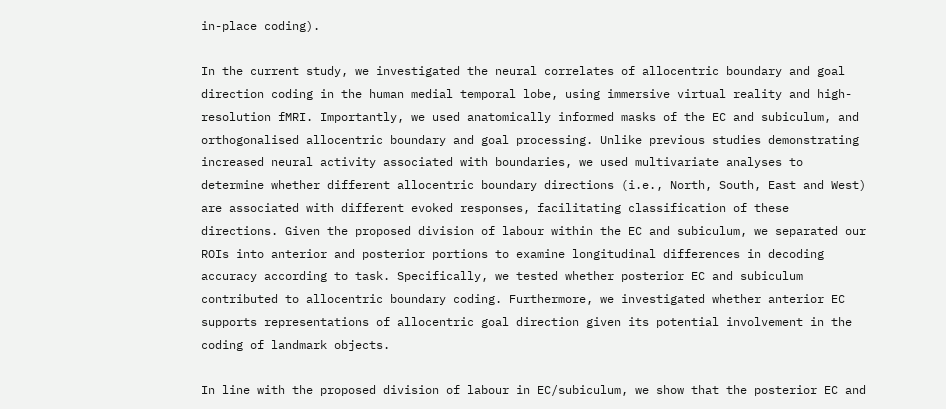in-place coding).

In the current study, we investigated the neural correlates of allocentric boundary and goal direction coding in the human medial temporal lobe, using immersive virtual reality and high-resolution fMRI. Importantly, we used anatomically informed masks of the EC and subiculum, and orthogonalised allocentric boundary and goal processing. Unlike previous studies demonstrating increased neural activity associated with boundaries, we used multivariate analyses to determine whether different allocentric boundary directions (i.e., North, South, East and West) are associated with different evoked responses, facilitating classification of these directions. Given the proposed division of labour within the EC and subiculum, we separated our ROIs into anterior and posterior portions to examine longitudinal differences in decoding accuracy according to task. Specifically, we tested whether posterior EC and subiculum contributed to allocentric boundary coding. Furthermore, we investigated whether anterior EC supports representations of allocentric goal direction given its potential involvement in the coding of landmark objects.

In line with the proposed division of labour in EC/subiculum, we show that the posterior EC and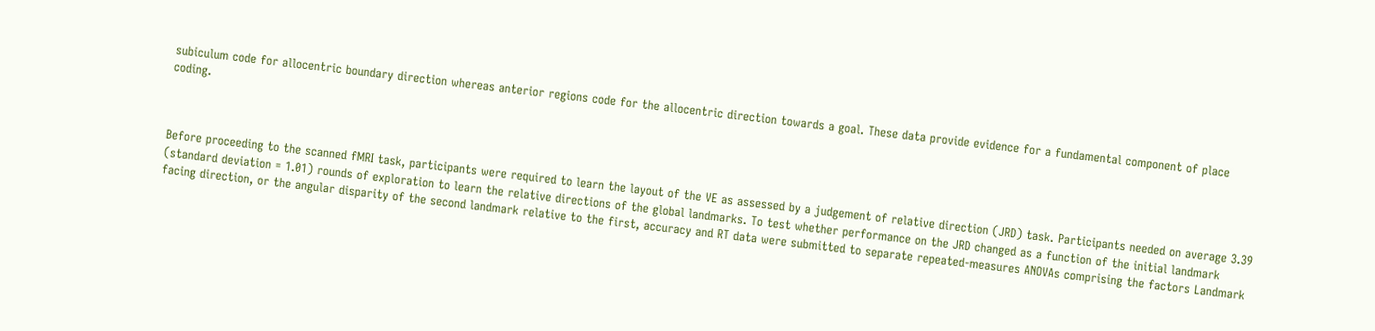subiculum code for allocentric boundary direction whereas anterior regions code for the allocentric direction towards a goal. These data provide evidence for a fundamental component of place coding.



Before proceeding to the scanned fMRI task, participants were required to learn the layout of the VE as assessed by a judgement of relative direction (JRD) task. Participants needed on average 3.39 (standard deviation = 1.01) rounds of exploration to learn the relative directions of the global landmarks. To test whether performance on the JRD changed as a function of the initial landmark facing direction, or the angular disparity of the second landmark relative to the first, accuracy and RT data were submitted to separate repeated-measures ANOVAs comprising the factors Landmark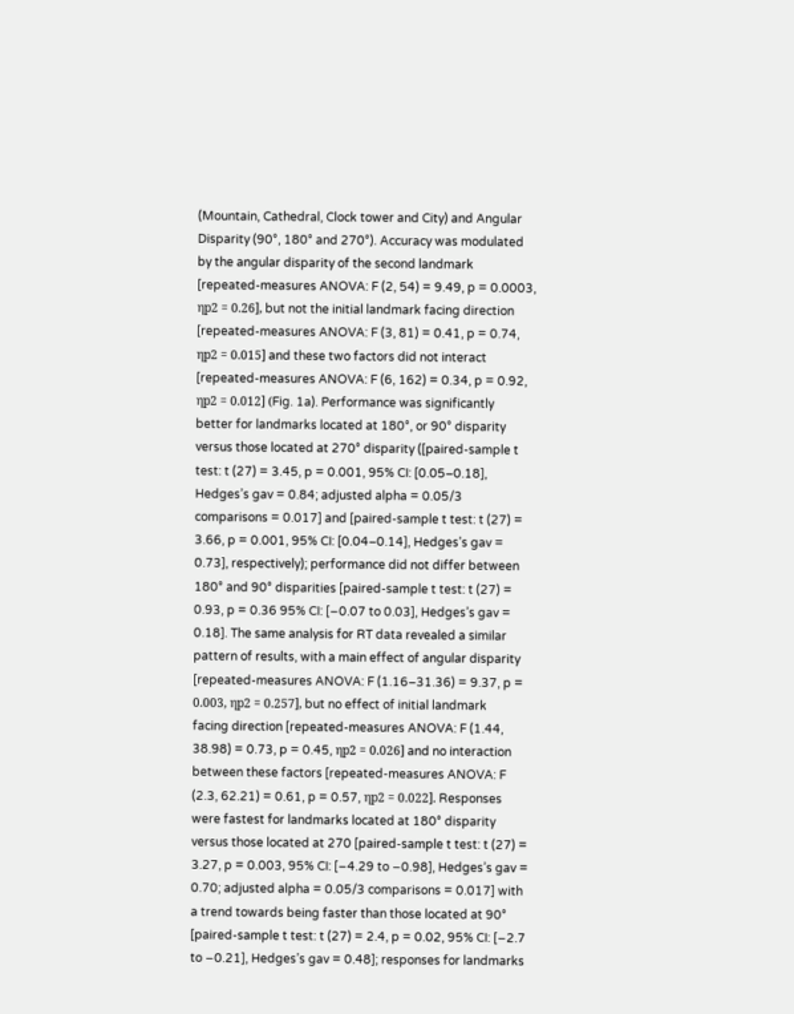(Mountain, Cathedral, Clock tower and City) and Angular Disparity (90°, 180° and 270°). Accuracy was modulated by the angular disparity of the second landmark [repeated-measures ANOVA: F (2, 54) = 9.49, p = 0.0003, ηp2 = 0.26], but not the initial landmark facing direction [repeated-measures ANOVA: F (3, 81) = 0.41, p = 0.74, ηp2 = 0.015] and these two factors did not interact [repeated-measures ANOVA: F (6, 162) = 0.34, p = 0.92, ηp2 = 0.012] (Fig. 1a). Performance was significantly better for landmarks located at 180°, or 90° disparity versus those located at 270° disparity ([paired-sample t test: t (27) = 3.45, p = 0.001, 95% CI: [0.05–0.18], Hedges’s gav = 0.84; adjusted alpha = 0.05/3 comparisons = 0.017] and [paired-sample t test: t (27) = 3.66, p = 0.001, 95% CI: [0.04–0.14], Hedges’s gav = 0.73], respectively); performance did not differ between 180° and 90° disparities [paired-sample t test: t (27) = 0.93, p = 0.36 95% CI: [−0.07 to 0.03], Hedges’s gav = 0.18]. The same analysis for RT data revealed a similar pattern of results, with a main effect of angular disparity [repeated-measures ANOVA: F (1.16–31.36) = 9.37, p = 0.003, ηp2 = 0.257], but no effect of initial landmark facing direction [repeated-measures ANOVA: F (1.44, 38.98) = 0.73, p = 0.45, ηp2 = 0.026] and no interaction between these factors [repeated-measures ANOVA: F (2.3, 62.21) = 0.61, p = 0.57, ηp2 = 0.022]. Responses were fastest for landmarks located at 180° disparity versus those located at 270 [paired-sample t test: t (27) = 3.27, p = 0.003, 95% CI: [−4.29 to −0.98], Hedges’s gav = 0.70; adjusted alpha = 0.05/3 comparisons = 0.017] with a trend towards being faster than those located at 90° [paired-sample t test: t (27) = 2.4, p = 0.02, 95% CI: [−2.7 to −0.21], Hedges’s gav = 0.48]; responses for landmarks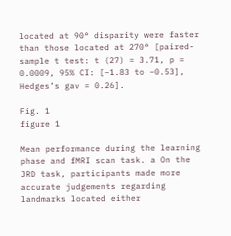located at 90° disparity were faster than those located at 270° [paired-sample t test: t (27) = 3.71, p = 0.0009, 95% CI: [−1.83 to −0.53], Hedges’s gav = 0.26].

Fig. 1
figure 1

Mean performance during the learning phase and fMRI scan task. a On the JRD task, participants made more accurate judgements regarding landmarks located either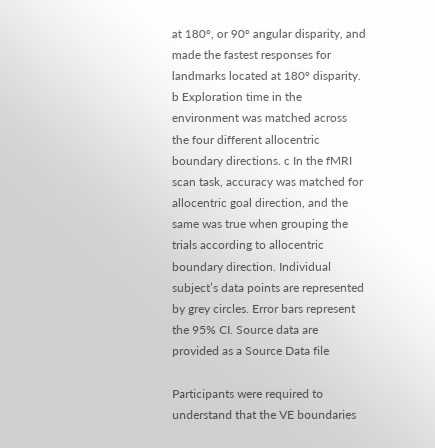at 180°, or 90° angular disparity, and made the fastest responses for landmarks located at 180° disparity. b Exploration time in the environment was matched across the four different allocentric boundary directions. c In the fMRI scan task, accuracy was matched for allocentric goal direction, and the same was true when grouping the trials according to allocentric boundary direction. Individual subject’s data points are represented by grey circles. Error bars represent the 95% CI. Source data are provided as a Source Data file

Participants were required to understand that the VE boundaries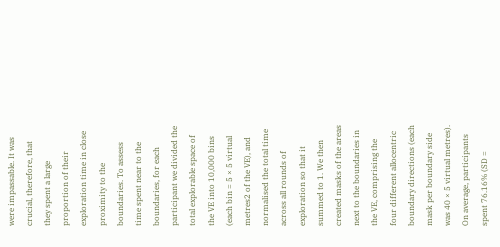were impassable. It was crucial, therefore, that they spent a large proportion of their exploration time in close proximity to the boundaries. To assess time spent near to the boundaries, for each participant we divided the total explorable space of the VE into 10,000 bins (each bin = 5 × 5 virtual metres2 of the VE), and normalised the total time across all rounds of exploration so that it summed to 1. We then created masks of the areas next to the boundaries in the VE, comprising the four different allocentric boundary directions (each mask per boundary side was 40 × 5 virtual metres). On average, participants spent 76.16% (SD =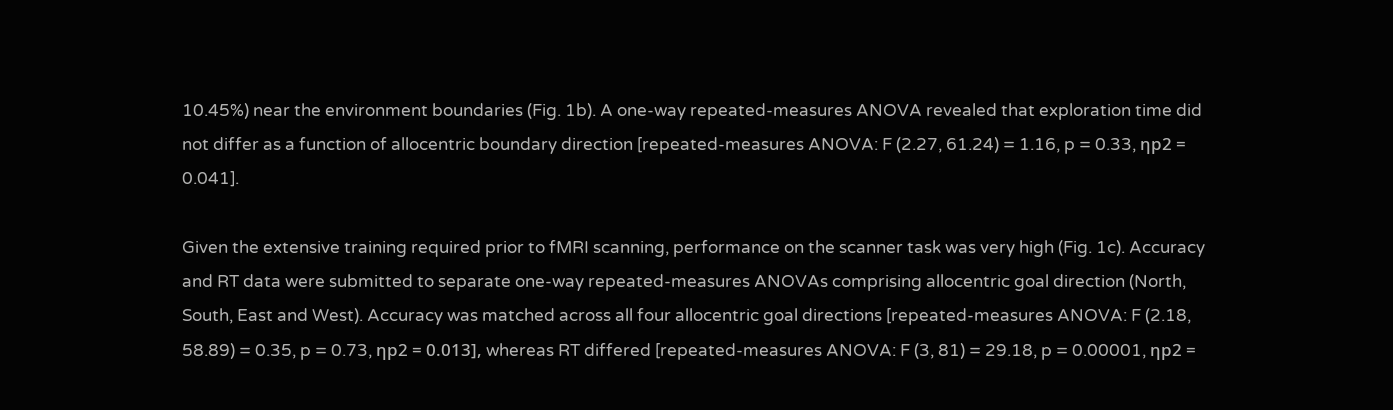10.45%) near the environment boundaries (Fig. 1b). A one-way repeated-measures ANOVA revealed that exploration time did not differ as a function of allocentric boundary direction [repeated-measures ANOVA: F (2.27, 61.24) = 1.16, p = 0.33, ηp2 = 0.041].

Given the extensive training required prior to fMRI scanning, performance on the scanner task was very high (Fig. 1c). Accuracy and RT data were submitted to separate one-way repeated-measures ANOVAs comprising allocentric goal direction (North, South, East and West). Accuracy was matched across all four allocentric goal directions [repeated-measures ANOVA: F (2.18, 58.89) = 0.35, p = 0.73, ηp2 = 0.013], whereas RT differed [repeated-measures ANOVA: F (3, 81) = 29.18, p = 0.00001, ηp2 =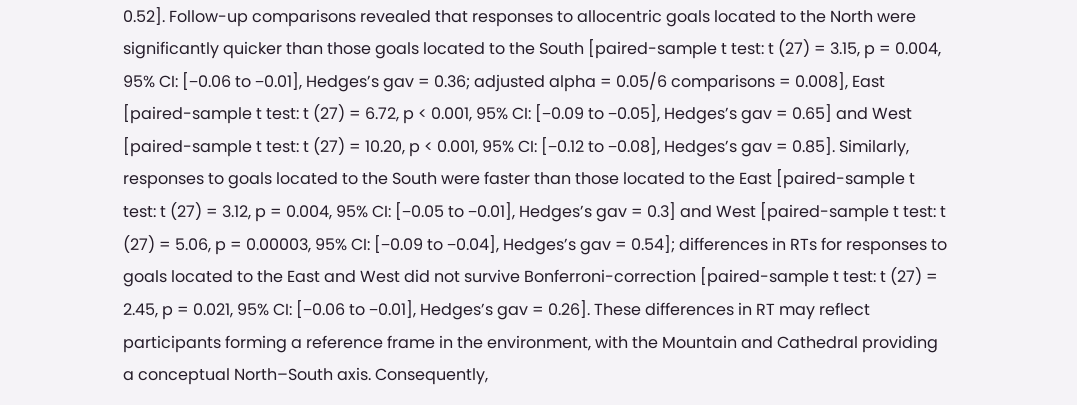0.52]. Follow-up comparisons revealed that responses to allocentric goals located to the North were significantly quicker than those goals located to the South [paired-sample t test: t (27) = 3.15, p = 0.004, 95% CI: [−0.06 to −0.01], Hedges’s gav = 0.36; adjusted alpha = 0.05/6 comparisons = 0.008], East [paired-sample t test: t (27) = 6.72, p < 0.001, 95% CI: [−0.09 to −0.05], Hedges’s gav = 0.65] and West [paired-sample t test: t (27) = 10.20, p < 0.001, 95% CI: [−0.12 to −0.08], Hedges’s gav = 0.85]. Similarly, responses to goals located to the South were faster than those located to the East [paired-sample t test: t (27) = 3.12, p = 0.004, 95% CI: [−0.05 to −0.01], Hedges’s gav = 0.3] and West [paired-sample t test: t (27) = 5.06, p = 0.00003, 95% CI: [−0.09 to −0.04], Hedges’s gav = 0.54]; differences in RTs for responses to goals located to the East and West did not survive Bonferroni-correction [paired-sample t test: t (27) = 2.45, p = 0.021, 95% CI: [−0.06 to −0.01], Hedges’s gav = 0.26]. These differences in RT may reflect participants forming a reference frame in the environment, with the Mountain and Cathedral providing a conceptual North–South axis. Consequently,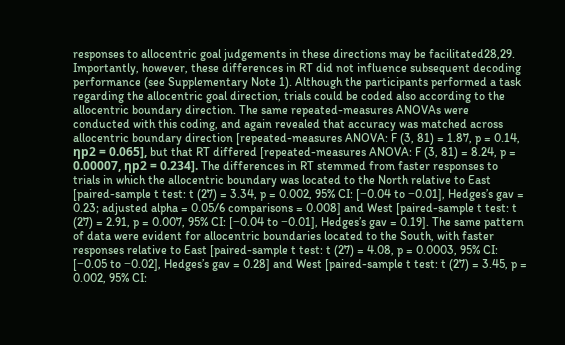responses to allocentric goal judgements in these directions may be facilitated28,29. Importantly, however, these differences in RT did not influence subsequent decoding performance (see Supplementary Note 1). Although the participants performed a task regarding the allocentric goal direction, trials could be coded also according to the allocentric boundary direction. The same repeated-measures ANOVAs were conducted with this coding, and again revealed that accuracy was matched across allocentric boundary direction [repeated-measures ANOVA: F (3, 81) = 1.87, p = 0.14, ηp2 = 0.065], but that RT differed [repeated-measures ANOVA: F (3, 81) = 8.24, p = 0.00007, ηp2 = 0.234]. The differences in RT stemmed from faster responses to trials in which the allocentric boundary was located to the North relative to East [paired-sample t test: t (27) = 3.34, p = 0.002, 95% CI: [−0.04 to −0.01], Hedges’s gav = 0.23; adjusted alpha = 0.05/6 comparisons = 0.008] and West [paired-sample t test: t (27) = 2.91, p = 0.007, 95% CI: [−0.04 to −0.01], Hedges’s gav = 0.19]. The same pattern of data were evident for allocentric boundaries located to the South, with faster responses relative to East [paired-sample t test: t (27) = 4.08, p = 0.0003, 95% CI: [−0.05 to −0.02], Hedges’s gav = 0.28] and West [paired-sample t test: t (27) = 3.45, p = 0.002, 95% CI: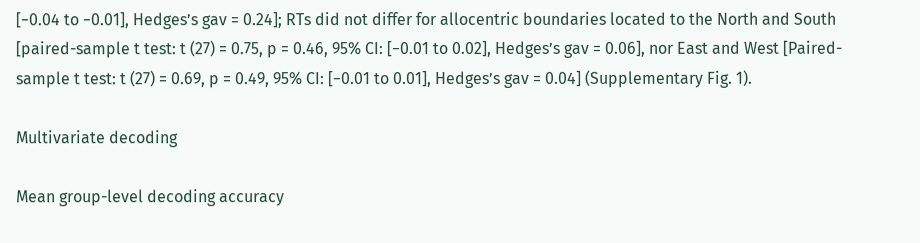[−0.04 to −0.01], Hedges’s gav = 0.24]; RTs did not differ for allocentric boundaries located to the North and South [paired-sample t test: t (27) = 0.75, p = 0.46, 95% CI: [−0.01 to 0.02], Hedges’s gav = 0.06], nor East and West [Paired-sample t test: t (27) = 0.69, p = 0.49, 95% CI: [−0.01 to 0.01], Hedges’s gav = 0.04] (Supplementary Fig. 1).

Multivariate decoding

Mean group-level decoding accuracy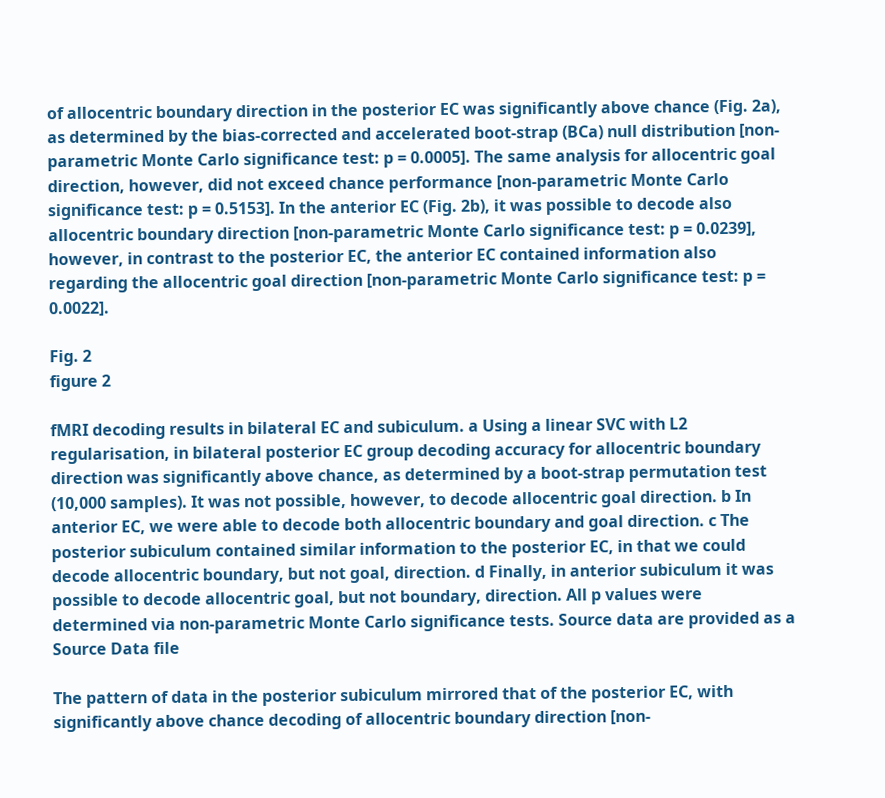of allocentric boundary direction in the posterior EC was significantly above chance (Fig. 2a), as determined by the bias-corrected and accelerated boot-strap (BCa) null distribution [non-parametric Monte Carlo significance test: p = 0.0005]. The same analysis for allocentric goal direction, however, did not exceed chance performance [non-parametric Monte Carlo significance test: p = 0.5153]. In the anterior EC (Fig. 2b), it was possible to decode also allocentric boundary direction [non-parametric Monte Carlo significance test: p = 0.0239], however, in contrast to the posterior EC, the anterior EC contained information also regarding the allocentric goal direction [non-parametric Monte Carlo significance test: p = 0.0022].

Fig. 2
figure 2

fMRI decoding results in bilateral EC and subiculum. a Using a linear SVC with L2 regularisation, in bilateral posterior EC group decoding accuracy for allocentric boundary direction was significantly above chance, as determined by a boot-strap permutation test (10,000 samples). It was not possible, however, to decode allocentric goal direction. b In anterior EC, we were able to decode both allocentric boundary and goal direction. c The posterior subiculum contained similar information to the posterior EC, in that we could decode allocentric boundary, but not goal, direction. d Finally, in anterior subiculum it was possible to decode allocentric goal, but not boundary, direction. All p values were determined via non-parametric Monte Carlo significance tests. Source data are provided as a Source Data file

The pattern of data in the posterior subiculum mirrored that of the posterior EC, with significantly above chance decoding of allocentric boundary direction [non-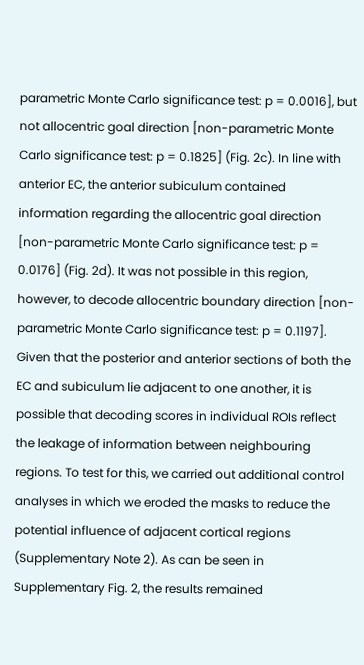parametric Monte Carlo significance test: p = 0.0016], but not allocentric goal direction [non-parametric Monte Carlo significance test: p = 0.1825] (Fig. 2c). In line with anterior EC, the anterior subiculum contained information regarding the allocentric goal direction [non-parametric Monte Carlo significance test: p = 0.0176] (Fig. 2d). It was not possible in this region, however, to decode allocentric boundary direction [non-parametric Monte Carlo significance test: p = 0.1197]. Given that the posterior and anterior sections of both the EC and subiculum lie adjacent to one another, it is possible that decoding scores in individual ROIs reflect the leakage of information between neighbouring regions. To test for this, we carried out additional control analyses in which we eroded the masks to reduce the potential influence of adjacent cortical regions (Supplementary Note 2). As can be seen in Supplementary Fig. 2, the results remained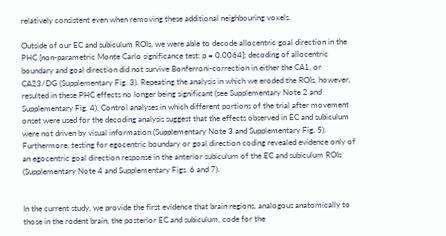relatively consistent even when removing these additional neighbouring voxels.

Outside of our EC and subiculum ROIs, we were able to decode allocentric goal direction in the PHC [non-parametric Monte Carlo significance test: p = 0.0064]; decoding of allocentric boundary and goal direction did not survive Bonferroni-correction in either the CA1, or CA23/DG (Supplementary Fig. 3). Repeating the analysis in which we eroded the ROIs, however, resulted in these PHC effects no longer being significant (see Supplementary Note 2 and Supplementary Fig. 4). Control analyses in which different portions of the trial after movement onset were used for the decoding analysis suggest that the effects observed in EC and subiculum were not driven by visual information (Supplementary Note 3 and Supplementary Fig. 5). Furthermore, testing for egocentric boundary or goal direction coding revealed evidence only of an egocentric goal direction response in the anterior subiculum of the EC and subiculum ROIs (Supplementary Note 4 and Supplementary Figs. 6 and 7).


In the current study, we provide the first evidence that brain regions, analogous anatomically to those in the rodent brain, the posterior EC and subiculum, code for the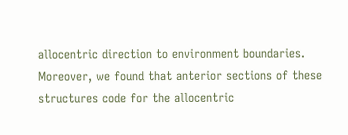allocentric direction to environment boundaries. Moreover, we found that anterior sections of these structures code for the allocentric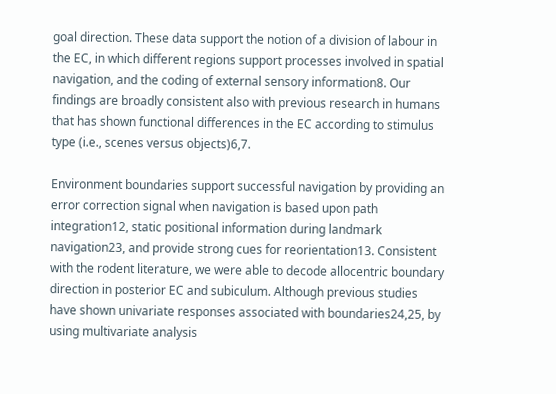goal direction. These data support the notion of a division of labour in the EC, in which different regions support processes involved in spatial navigation, and the coding of external sensory information8. Our findings are broadly consistent also with previous research in humans that has shown functional differences in the EC according to stimulus type (i.e., scenes versus objects)6,7.

Environment boundaries support successful navigation by providing an error correction signal when navigation is based upon path integration12, static positional information during landmark navigation23, and provide strong cues for reorientation13. Consistent with the rodent literature, we were able to decode allocentric boundary direction in posterior EC and subiculum. Although previous studies have shown univariate responses associated with boundaries24,25, by using multivariate analysis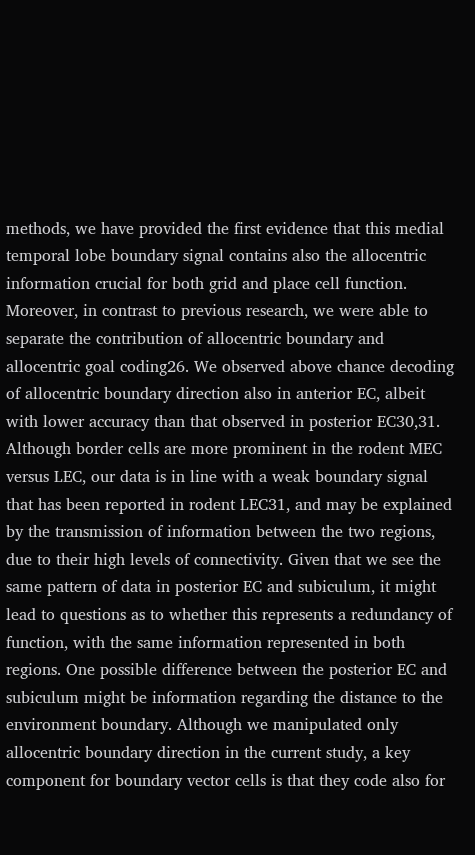methods, we have provided the first evidence that this medial temporal lobe boundary signal contains also the allocentric information crucial for both grid and place cell function. Moreover, in contrast to previous research, we were able to separate the contribution of allocentric boundary and allocentric goal coding26. We observed above chance decoding of allocentric boundary direction also in anterior EC, albeit with lower accuracy than that observed in posterior EC30,31. Although border cells are more prominent in the rodent MEC versus LEC, our data is in line with a weak boundary signal that has been reported in rodent LEC31, and may be explained by the transmission of information between the two regions, due to their high levels of connectivity. Given that we see the same pattern of data in posterior EC and subiculum, it might lead to questions as to whether this represents a redundancy of function, with the same information represented in both regions. One possible difference between the posterior EC and subiculum might be information regarding the distance to the environment boundary. Although we manipulated only allocentric boundary direction in the current study, a key component for boundary vector cells is that they code also for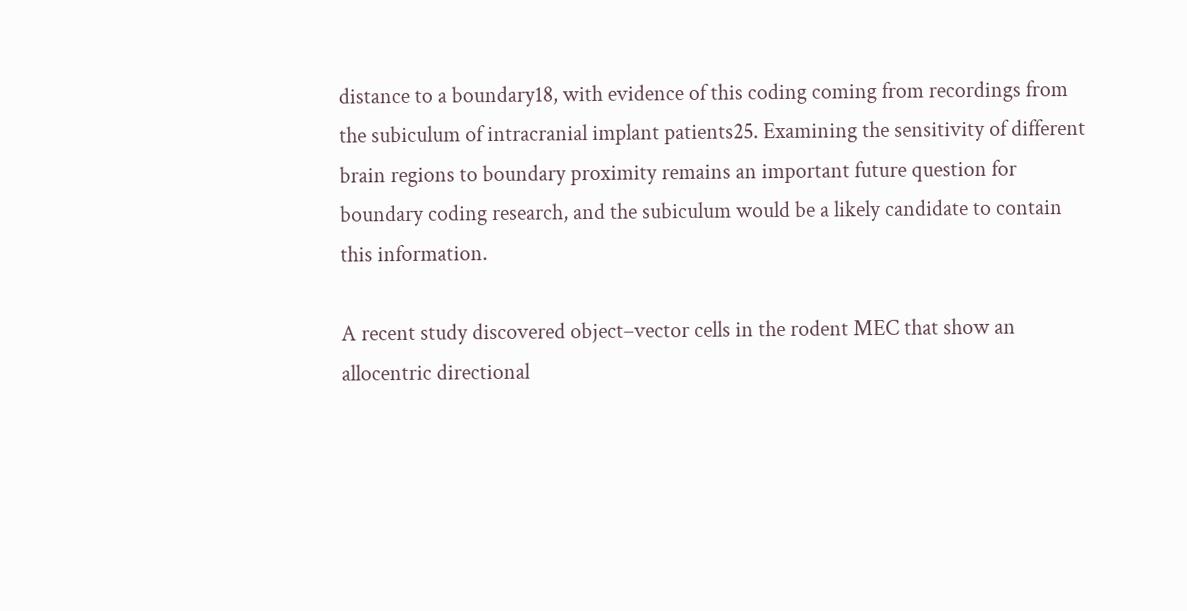distance to a boundary18, with evidence of this coding coming from recordings from the subiculum of intracranial implant patients25. Examining the sensitivity of different brain regions to boundary proximity remains an important future question for boundary coding research, and the subiculum would be a likely candidate to contain this information.

A recent study discovered object–vector cells in the rodent MEC that show an allocentric directional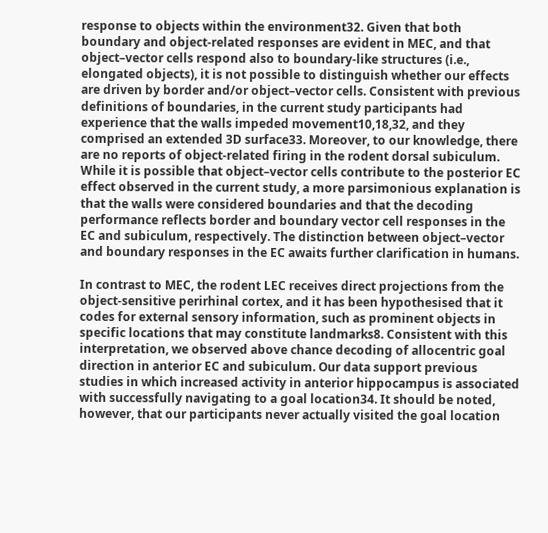response to objects within the environment32. Given that both boundary and object-related responses are evident in MEC, and that object–vector cells respond also to boundary-like structures (i.e., elongated objects), it is not possible to distinguish whether our effects are driven by border and/or object–vector cells. Consistent with previous definitions of boundaries, in the current study participants had experience that the walls impeded movement10,18,32, and they comprised an extended 3D surface33. Moreover, to our knowledge, there are no reports of object-related firing in the rodent dorsal subiculum. While it is possible that object–vector cells contribute to the posterior EC effect observed in the current study, a more parsimonious explanation is that the walls were considered boundaries and that the decoding performance reflects border and boundary vector cell responses in the EC and subiculum, respectively. The distinction between object–vector and boundary responses in the EC awaits further clarification in humans.

In contrast to MEC, the rodent LEC receives direct projections from the object-sensitive perirhinal cortex, and it has been hypothesised that it codes for external sensory information, such as prominent objects in specific locations that may constitute landmarks8. Consistent with this interpretation, we observed above chance decoding of allocentric goal direction in anterior EC and subiculum. Our data support previous studies in which increased activity in anterior hippocampus is associated with successfully navigating to a goal location34. It should be noted, however, that our participants never actually visited the goal location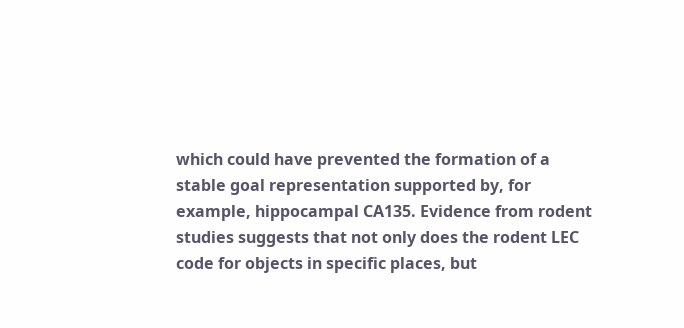which could have prevented the formation of a stable goal representation supported by, for example, hippocampal CA135. Evidence from rodent studies suggests that not only does the rodent LEC code for objects in specific places, but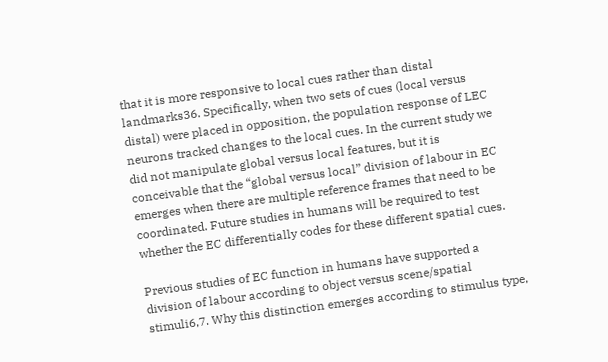that it is more responsive to local cues rather than distal landmarks36. Specifically, when two sets of cues (local versus distal) were placed in opposition, the population response of LEC neurons tracked changes to the local cues. In the current study we did not manipulate global versus local features, but it is conceivable that the “global versus local” division of labour in EC emerges when there are multiple reference frames that need to be coordinated. Future studies in humans will be required to test whether the EC differentially codes for these different spatial cues.

Previous studies of EC function in humans have supported a division of labour according to object versus scene/spatial stimuli6,7. Why this distinction emerges according to stimulus type,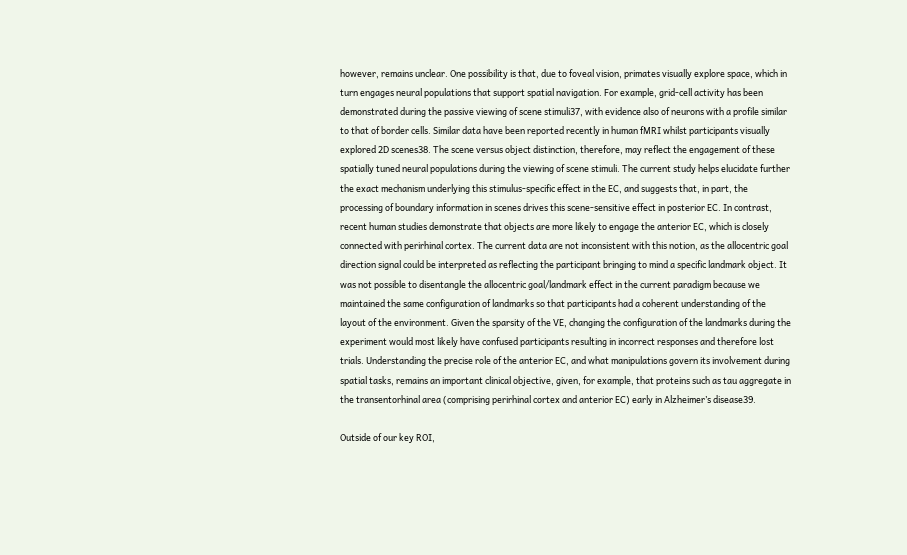however, remains unclear. One possibility is that, due to foveal vision, primates visually explore space, which in turn engages neural populations that support spatial navigation. For example, grid-cell activity has been demonstrated during the passive viewing of scene stimuli37, with evidence also of neurons with a profile similar to that of border cells. Similar data have been reported recently in human fMRI whilst participants visually explored 2D scenes38. The scene versus object distinction, therefore, may reflect the engagement of these spatially tuned neural populations during the viewing of scene stimuli. The current study helps elucidate further the exact mechanism underlying this stimulus-specific effect in the EC, and suggests that, in part, the processing of boundary information in scenes drives this scene-sensitive effect in posterior EC. In contrast, recent human studies demonstrate that objects are more likely to engage the anterior EC, which is closely connected with perirhinal cortex. The current data are not inconsistent with this notion, as the allocentric goal direction signal could be interpreted as reflecting the participant bringing to mind a specific landmark object. It was not possible to disentangle the allocentric goal/landmark effect in the current paradigm because we maintained the same configuration of landmarks so that participants had a coherent understanding of the layout of the environment. Given the sparsity of the VE, changing the configuration of the landmarks during the experiment would most likely have confused participants resulting in incorrect responses and therefore lost trials. Understanding the precise role of the anterior EC, and what manipulations govern its involvement during spatial tasks, remains an important clinical objective, given, for example, that proteins such as tau aggregate in the transentorhinal area (comprising perirhinal cortex and anterior EC) early in Alzheimer’s disease39.

Outside of our key ROI,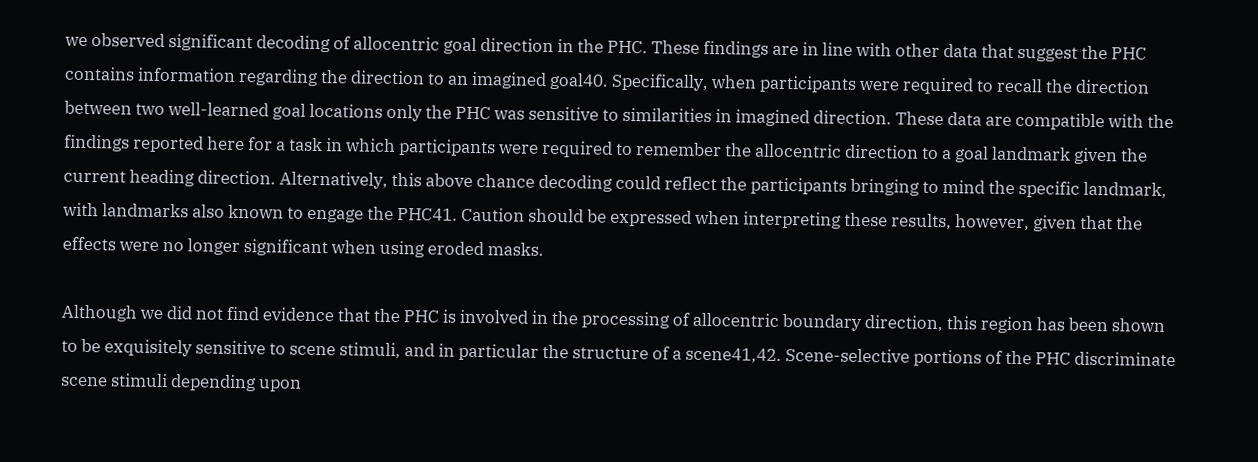we observed significant decoding of allocentric goal direction in the PHC. These findings are in line with other data that suggest the PHC contains information regarding the direction to an imagined goal40. Specifically, when participants were required to recall the direction between two well-learned goal locations only the PHC was sensitive to similarities in imagined direction. These data are compatible with the findings reported here for a task in which participants were required to remember the allocentric direction to a goal landmark given the current heading direction. Alternatively, this above chance decoding could reflect the participants bringing to mind the specific landmark, with landmarks also known to engage the PHC41. Caution should be expressed when interpreting these results, however, given that the effects were no longer significant when using eroded masks.

Although we did not find evidence that the PHC is involved in the processing of allocentric boundary direction, this region has been shown to be exquisitely sensitive to scene stimuli, and in particular the structure of a scene41,42. Scene-selective portions of the PHC discriminate scene stimuli depending upon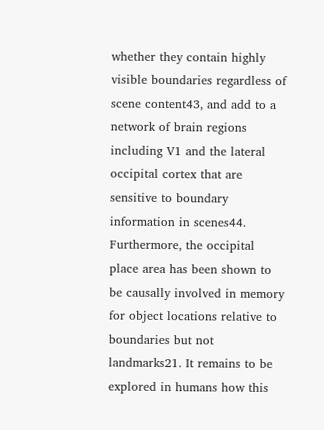whether they contain highly visible boundaries regardless of scene content43, and add to a network of brain regions including V1 and the lateral occipital cortex that are sensitive to boundary information in scenes44. Furthermore, the occipital place area has been shown to be causally involved in memory for object locations relative to boundaries but not landmarks21. It remains to be explored in humans how this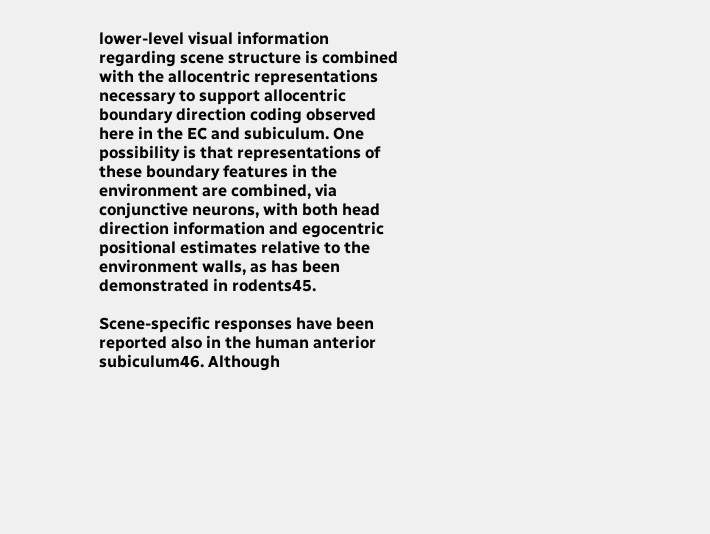lower-level visual information regarding scene structure is combined with the allocentric representations necessary to support allocentric boundary direction coding observed here in the EC and subiculum. One possibility is that representations of these boundary features in the environment are combined, via conjunctive neurons, with both head direction information and egocentric positional estimates relative to the environment walls, as has been demonstrated in rodents45.

Scene-specific responses have been reported also in the human anterior subiculum46. Although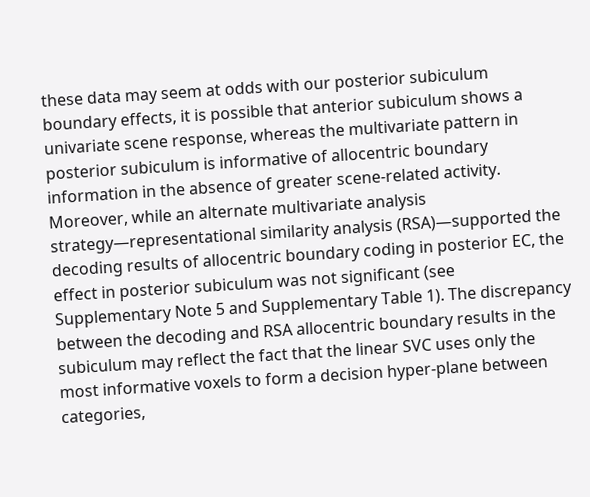these data may seem at odds with our posterior subiculum boundary effects, it is possible that anterior subiculum shows a univariate scene response, whereas the multivariate pattern in posterior subiculum is informative of allocentric boundary information in the absence of greater scene-related activity. Moreover, while an alternate multivariate analysis strategy—representational similarity analysis (RSA)—supported the decoding results of allocentric boundary coding in posterior EC, the effect in posterior subiculum was not significant (see Supplementary Note 5 and Supplementary Table 1). The discrepancy between the decoding and RSA allocentric boundary results in the subiculum may reflect the fact that the linear SVC uses only the most informative voxels to form a decision hyper-plane between categories,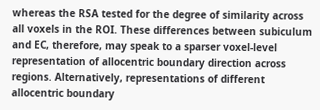whereas the RSA tested for the degree of similarity across all voxels in the ROI. These differences between subiculum and EC, therefore, may speak to a sparser voxel-level representation of allocentric boundary direction across regions. Alternatively, representations of different allocentric boundary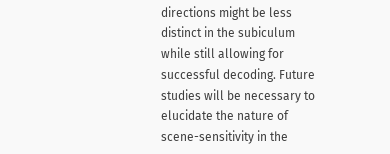directions might be less distinct in the subiculum while still allowing for successful decoding. Future studies will be necessary to elucidate the nature of scene-sensitivity in the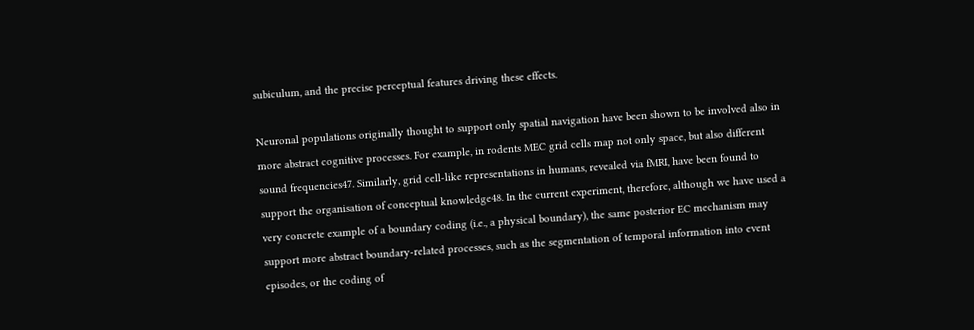subiculum, and the precise perceptual features driving these effects.

Neuronal populations originally thought to support only spatial navigation have been shown to be involved also in more abstract cognitive processes. For example, in rodents MEC grid cells map not only space, but also different sound frequencies47. Similarly, grid cell-like representations in humans, revealed via fMRI, have been found to support the organisation of conceptual knowledge48. In the current experiment, therefore, although we have used a very concrete example of a boundary coding (i.e., a physical boundary), the same posterior EC mechanism may support more abstract boundary-related processes, such as the segmentation of temporal information into event episodes, or the coding of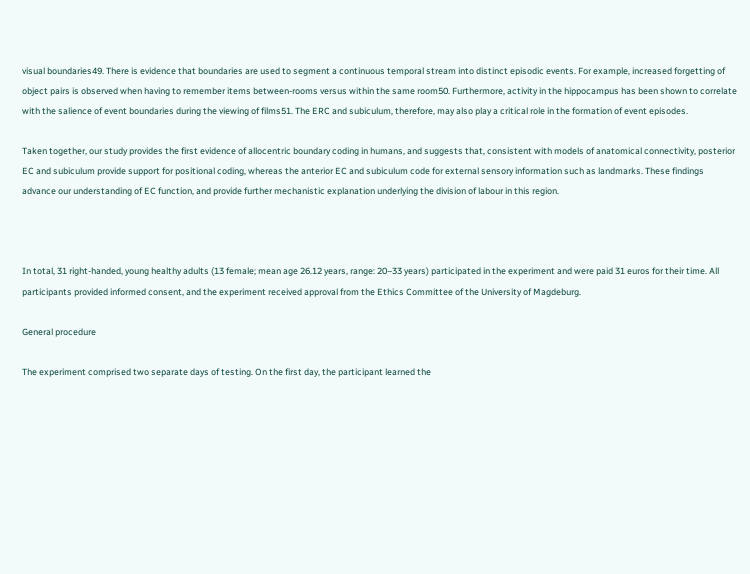visual boundaries49. There is evidence that boundaries are used to segment a continuous temporal stream into distinct episodic events. For example, increased forgetting of object pairs is observed when having to remember items between-rooms versus within the same room50. Furthermore, activity in the hippocampus has been shown to correlate with the salience of event boundaries during the viewing of films51. The ERC and subiculum, therefore, may also play a critical role in the formation of event episodes.

Taken together, our study provides the first evidence of allocentric boundary coding in humans, and suggests that, consistent with models of anatomical connectivity, posterior EC and subiculum provide support for positional coding, whereas the anterior EC and subiculum code for external sensory information such as landmarks. These findings advance our understanding of EC function, and provide further mechanistic explanation underlying the division of labour in this region.



In total, 31 right-handed, young healthy adults (13 female; mean age 26.12 years, range: 20–33 years) participated in the experiment and were paid 31 euros for their time. All participants provided informed consent, and the experiment received approval from the Ethics Committee of the University of Magdeburg.

General procedure

The experiment comprised two separate days of testing. On the first day, the participant learned the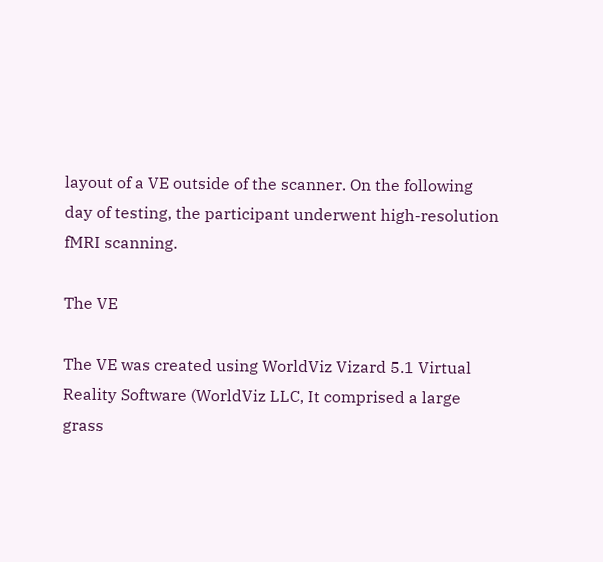layout of a VE outside of the scanner. On the following day of testing, the participant underwent high-resolution fMRI scanning.

The VE

The VE was created using WorldViz Vizard 5.1 Virtual Reality Software (WorldViz LLC, It comprised a large grass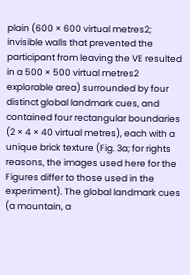plain (600 × 600 virtual metres2; invisible walls that prevented the participant from leaving the VE resulted in a 500 × 500 virtual metres2 explorable area) surrounded by four distinct global landmark cues, and contained four rectangular boundaries (2 × 4 × 40 virtual metres), each with a unique brick texture (Fig. 3a; for rights reasons, the images used here for the Figures differ to those used in the experiment). The global landmark cues (a mountain, a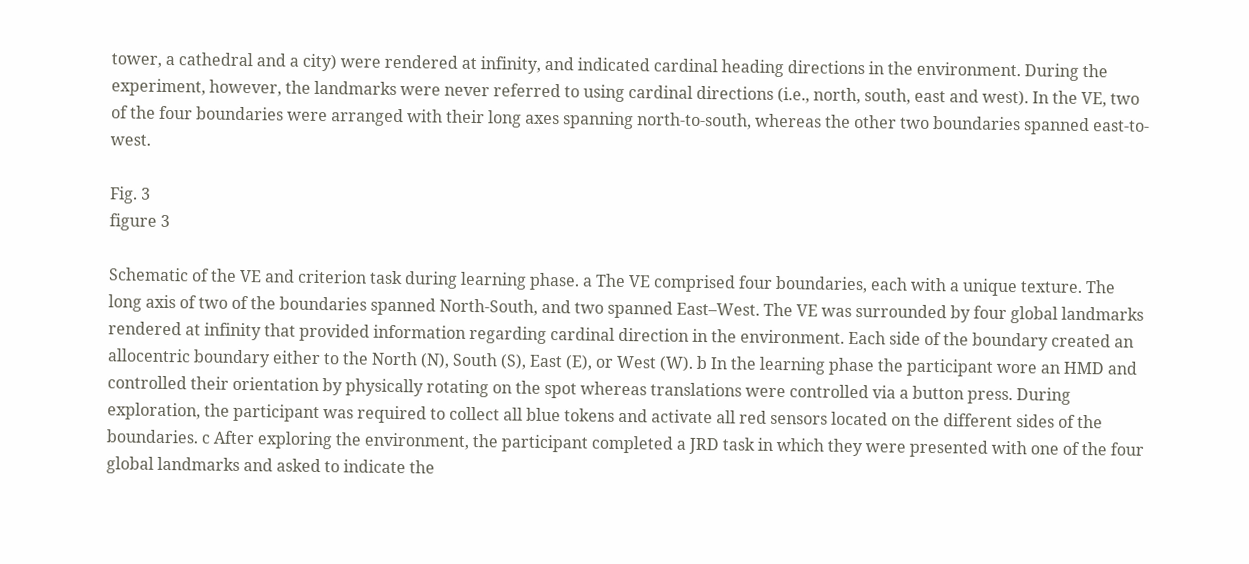tower, a cathedral and a city) were rendered at infinity, and indicated cardinal heading directions in the environment. During the experiment, however, the landmarks were never referred to using cardinal directions (i.e., north, south, east and west). In the VE, two of the four boundaries were arranged with their long axes spanning north-to-south, whereas the other two boundaries spanned east-to-west.

Fig. 3
figure 3

Schematic of the VE and criterion task during learning phase. a The VE comprised four boundaries, each with a unique texture. The long axis of two of the boundaries spanned North-South, and two spanned East–West. The VE was surrounded by four global landmarks rendered at infinity that provided information regarding cardinal direction in the environment. Each side of the boundary created an allocentric boundary either to the North (N), South (S), East (E), or West (W). b In the learning phase the participant wore an HMD and controlled their orientation by physically rotating on the spot whereas translations were controlled via a button press. During exploration, the participant was required to collect all blue tokens and activate all red sensors located on the different sides of the boundaries. c After exploring the environment, the participant completed a JRD task in which they were presented with one of the four global landmarks and asked to indicate the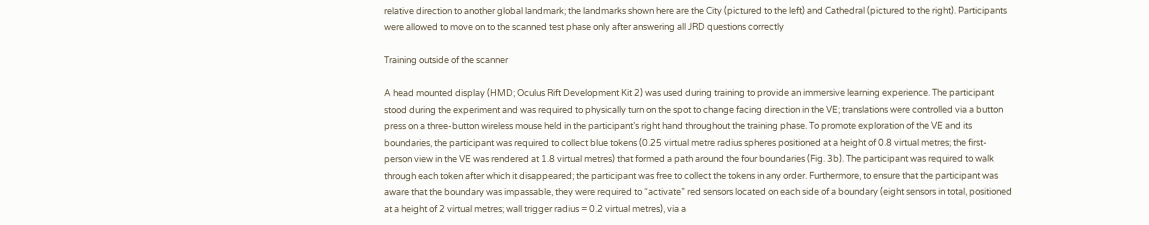relative direction to another global landmark; the landmarks shown here are the City (pictured to the left) and Cathedral (pictured to the right). Participants were allowed to move on to the scanned test phase only after answering all JRD questions correctly

Training outside of the scanner

A head mounted display (HMD; Oculus Rift Development Kit 2) was used during training to provide an immersive learning experience. The participant stood during the experiment and was required to physically turn on the spot to change facing direction in the VE; translations were controlled via a button press on a three-button wireless mouse held in the participant’s right hand throughout the training phase. To promote exploration of the VE and its boundaries, the participant was required to collect blue tokens (0.25 virtual metre radius spheres positioned at a height of 0.8 virtual metres; the first-person view in the VE was rendered at 1.8 virtual metres) that formed a path around the four boundaries (Fig. 3b). The participant was required to walk through each token after which it disappeared; the participant was free to collect the tokens in any order. Furthermore, to ensure that the participant was aware that the boundary was impassable, they were required to “activate” red sensors located on each side of a boundary (eight sensors in total, positioned at a height of 2 virtual metres; wall trigger radius = 0.2 virtual metres), via a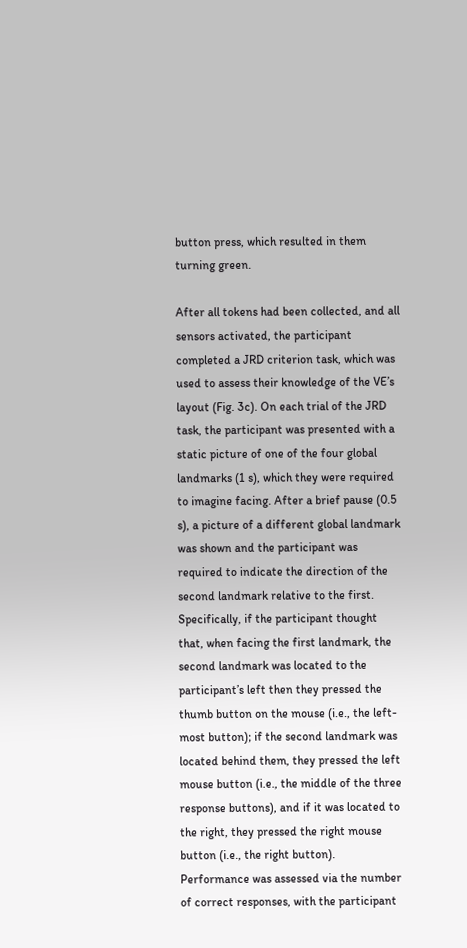button press, which resulted in them turning green.

After all tokens had been collected, and all sensors activated, the participant completed a JRD criterion task, which was used to assess their knowledge of the VE’s layout (Fig. 3c). On each trial of the JRD task, the participant was presented with a static picture of one of the four global landmarks (1 s), which they were required to imagine facing. After a brief pause (0.5 s), a picture of a different global landmark was shown and the participant was required to indicate the direction of the second landmark relative to the first. Specifically, if the participant thought that, when facing the first landmark, the second landmark was located to the participant’s left then they pressed the thumb button on the mouse (i.e., the left-most button); if the second landmark was located behind them, they pressed the left mouse button (i.e., the middle of the three response buttons), and if it was located to the right, they pressed the right mouse button (i.e., the right button). Performance was assessed via the number of correct responses, with the participant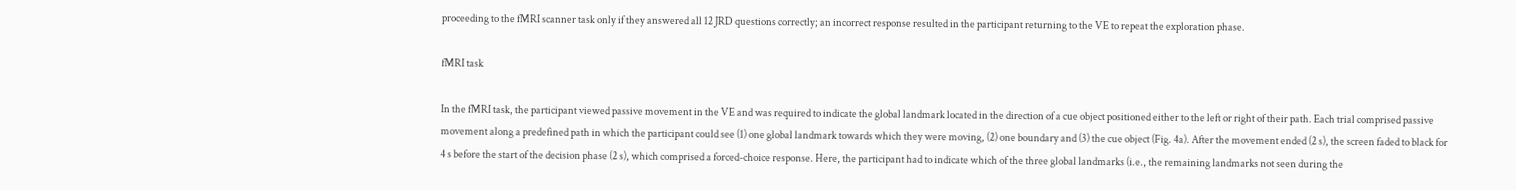proceeding to the fMRI scanner task only if they answered all 12 JRD questions correctly; an incorrect response resulted in the participant returning to the VE to repeat the exploration phase.

fMRI task

In the fMRI task, the participant viewed passive movement in the VE and was required to indicate the global landmark located in the direction of a cue object positioned either to the left or right of their path. Each trial comprised passive movement along a predefined path in which the participant could see (1) one global landmark towards which they were moving, (2) one boundary and (3) the cue object (Fig. 4a). After the movement ended (2 s), the screen faded to black for 4 s before the start of the decision phase (2 s), which comprised a forced-choice response. Here, the participant had to indicate which of the three global landmarks (i.e., the remaining landmarks not seen during the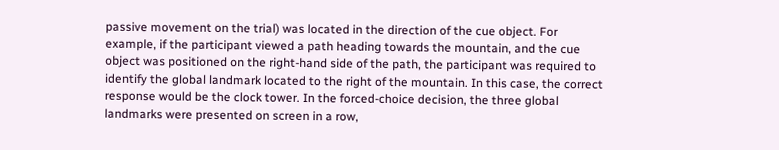passive movement on the trial) was located in the direction of the cue object. For example, if the participant viewed a path heading towards the mountain, and the cue object was positioned on the right-hand side of the path, the participant was required to identify the global landmark located to the right of the mountain. In this case, the correct response would be the clock tower. In the forced-choice decision, the three global landmarks were presented on screen in a row,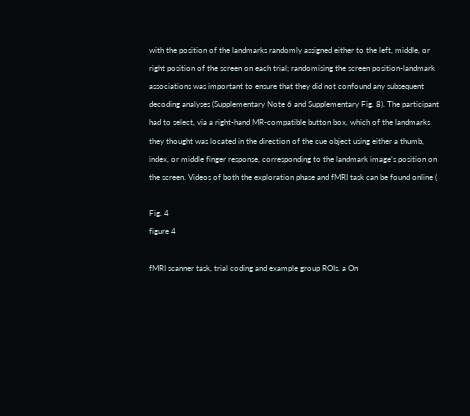with the position of the landmarks randomly assigned either to the left, middle, or right position of the screen on each trial; randomising the screen position-landmark associations was important to ensure that they did not confound any subsequent decoding analyses (Supplementary Note 6 and Supplementary Fig. 8). The participant had to select, via a right-hand MR-compatible button box, which of the landmarks they thought was located in the direction of the cue object using either a thumb, index, or middle finger response, corresponding to the landmark image’s position on the screen. Videos of both the exploration phase and fMRI task can be found online (

Fig. 4
figure 4

fMRI scanner task, trial coding and example group ROIs. a On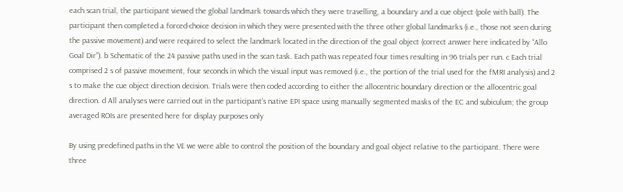each scan trial, the participant viewed the global landmark towards which they were travelling, a boundary and a cue object (pole with ball). The participant then completed a forced-choice decision in which they were presented with the three other global landmarks (i.e., those not seen during the passive movement) and were required to select the landmark located in the direction of the goal object (correct answer here indicated by “Allo Goal Dir”). b Schematic of the 24 passive paths used in the scan task. Each path was repeated four times resulting in 96 trials per run. c Each trial comprised 2 s of passive movement, four seconds in which the visual input was removed (i.e., the portion of the trial used for the fMRI analysis) and 2 s to make the cue object direction decision. Trials were then coded according to either the allocentric boundary direction or the allocentric goal direction. d All analyses were carried out in the participant’s native EPI space using manually segmented masks of the EC and subiculum; the group averaged ROIs are presented here for display purposes only

By using predefined paths in the VE we were able to control the position of the boundary and goal object relative to the participant. There were three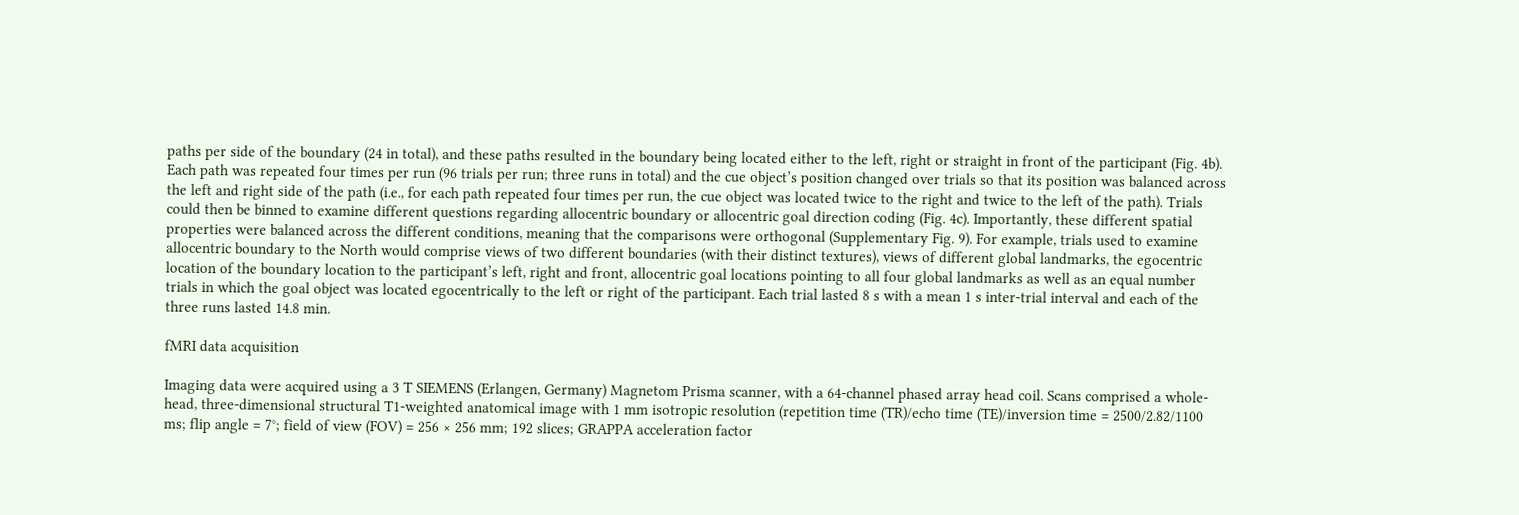paths per side of the boundary (24 in total), and these paths resulted in the boundary being located either to the left, right or straight in front of the participant (Fig. 4b). Each path was repeated four times per run (96 trials per run; three runs in total) and the cue object’s position changed over trials so that its position was balanced across the left and right side of the path (i.e., for each path repeated four times per run, the cue object was located twice to the right and twice to the left of the path). Trials could then be binned to examine different questions regarding allocentric boundary or allocentric goal direction coding (Fig. 4c). Importantly, these different spatial properties were balanced across the different conditions, meaning that the comparisons were orthogonal (Supplementary Fig. 9). For example, trials used to examine allocentric boundary to the North would comprise views of two different boundaries (with their distinct textures), views of different global landmarks, the egocentric location of the boundary location to the participant’s left, right and front, allocentric goal locations pointing to all four global landmarks as well as an equal number trials in which the goal object was located egocentrically to the left or right of the participant. Each trial lasted 8 s with a mean 1 s inter-trial interval and each of the three runs lasted 14.8 min.

fMRI data acquisition

Imaging data were acquired using a 3 T SIEMENS (Erlangen, Germany) Magnetom Prisma scanner, with a 64-channel phased array head coil. Scans comprised a whole-head, three-dimensional structural T1-weighted anatomical image with 1 mm isotropic resolution (repetition time (TR)/echo time (TE)/inversion time = 2500/2.82/1100 ms; flip angle = 7°; field of view (FOV) = 256 × 256 mm; 192 slices; GRAPPA acceleration factor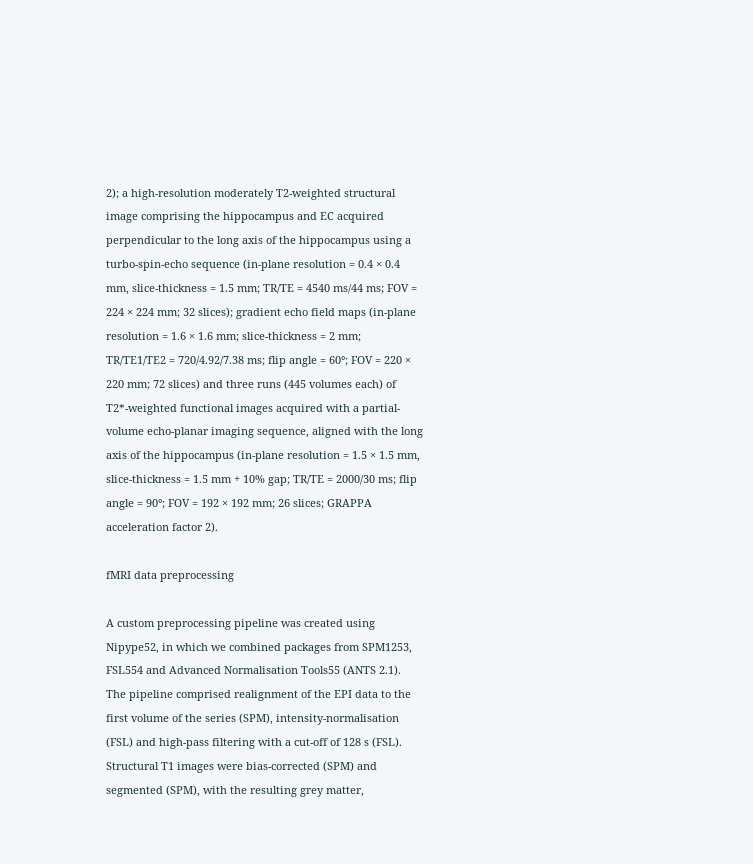2); a high-resolution moderately T2-weighted structural image comprising the hippocampus and EC acquired perpendicular to the long axis of the hippocampus using a turbo-spin-echo sequence (in-plane resolution = 0.4 × 0.4 mm, slice-thickness = 1.5 mm; TR/TE = 4540 ms/44 ms; FOV = 224 × 224 mm; 32 slices); gradient echo field maps (in-plane resolution = 1.6 × 1.6 mm; slice-thickness = 2 mm; TR/TE1/TE2 = 720/4.92/7.38 ms; flip angle = 60°; FOV = 220 × 220 mm; 72 slices) and three runs (445 volumes each) of T2*-weighted functional images acquired with a partial-volume echo-planar imaging sequence, aligned with the long axis of the hippocampus (in-plane resolution = 1.5 × 1.5 mm, slice-thickness = 1.5 mm + 10% gap; TR/TE = 2000/30 ms; flip angle = 90°; FOV = 192 × 192 mm; 26 slices; GRAPPA acceleration factor 2).

fMRI data preprocessing

A custom preprocessing pipeline was created using Nipype52, in which we combined packages from SPM1253, FSL554 and Advanced Normalisation Tools55 (ANTS 2.1). The pipeline comprised realignment of the EPI data to the first volume of the series (SPM), intensity-normalisation (FSL) and high-pass filtering with a cut-off of 128 s (FSL). Structural T1 images were bias-corrected (SPM) and segmented (SPM), with the resulting grey matter,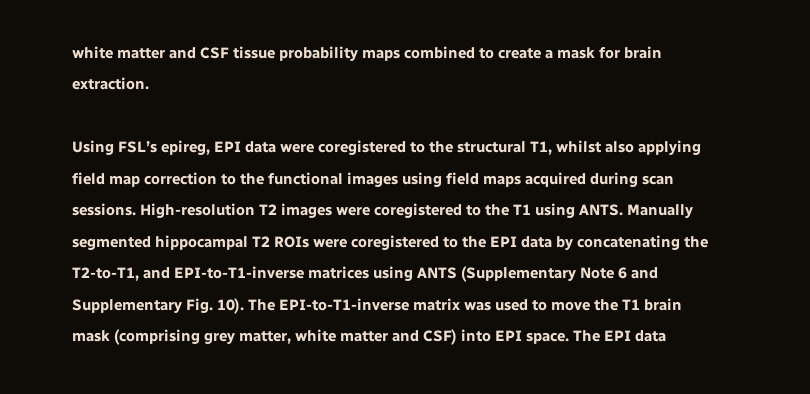white matter and CSF tissue probability maps combined to create a mask for brain extraction.

Using FSL’s epireg, EPI data were coregistered to the structural T1, whilst also applying field map correction to the functional images using field maps acquired during scan sessions. High-resolution T2 images were coregistered to the T1 using ANTS. Manually segmented hippocampal T2 ROIs were coregistered to the EPI data by concatenating the T2-to-T1, and EPI-to-T1-inverse matrices using ANTS (Supplementary Note 6 and Supplementary Fig. 10). The EPI-to-T1-inverse matrix was used to move the T1 brain mask (comprising grey matter, white matter and CSF) into EPI space. The EPI data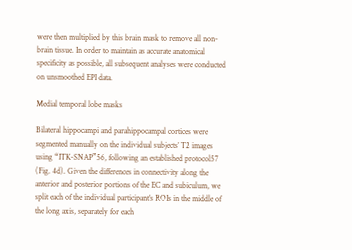were then multiplied by this brain mask to remove all non-brain tissue. In order to maintain as accurate anatomical specificity as possible, all subsequent analyses were conducted on unsmoothed EPI data.

Medial temporal lobe masks

Bilateral hippocampi and parahippocampal cortices were segmented manually on the individual subjects’ T2 images using “ITK-SNAP”56, following an established protocol57 (Fig. 4d). Given the differences in connectivity along the anterior and posterior portions of the EC and subiculum, we split each of the individual participant’s ROIs in the middle of the long axis, separately for each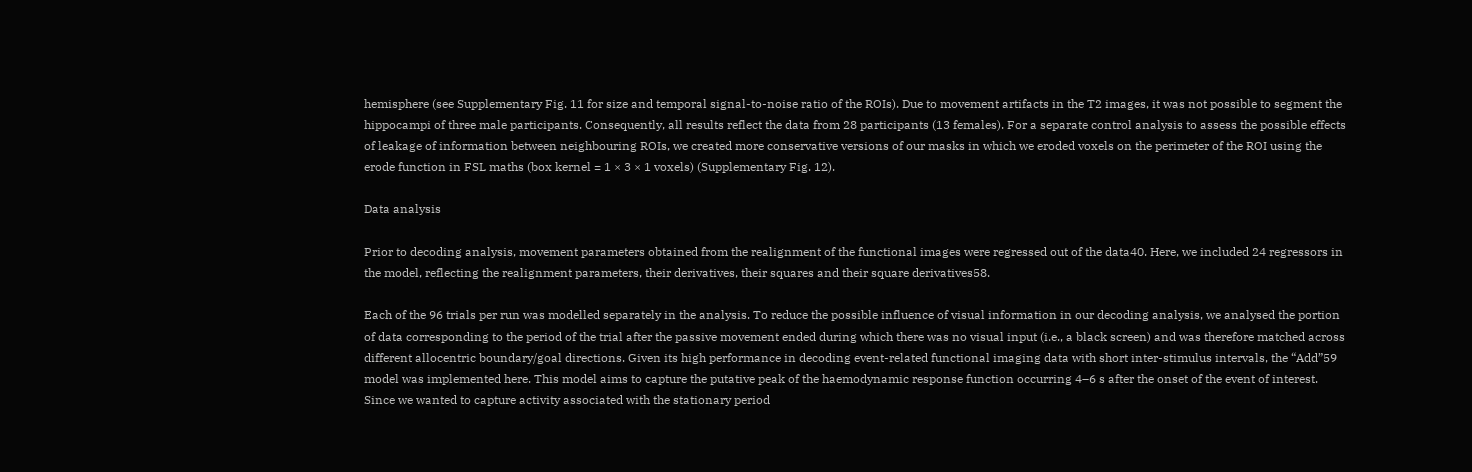hemisphere (see Supplementary Fig. 11 for size and temporal signal-to-noise ratio of the ROIs). Due to movement artifacts in the T2 images, it was not possible to segment the hippocampi of three male participants. Consequently, all results reflect the data from 28 participants (13 females). For a separate control analysis to assess the possible effects of leakage of information between neighbouring ROIs, we created more conservative versions of our masks in which we eroded voxels on the perimeter of the ROI using the erode function in FSL maths (box kernel = 1 × 3 × 1 voxels) (Supplementary Fig. 12).

Data analysis

Prior to decoding analysis, movement parameters obtained from the realignment of the functional images were regressed out of the data40. Here, we included 24 regressors in the model, reflecting the realignment parameters, their derivatives, their squares and their square derivatives58.

Each of the 96 trials per run was modelled separately in the analysis. To reduce the possible influence of visual information in our decoding analysis, we analysed the portion of data corresponding to the period of the trial after the passive movement ended during which there was no visual input (i.e., a black screen) and was therefore matched across different allocentric boundary/goal directions. Given its high performance in decoding event-related functional imaging data with short inter-stimulus intervals, the “Add”59 model was implemented here. This model aims to capture the putative peak of the haemodynamic response function occurring 4–6 s after the onset of the event of interest. Since we wanted to capture activity associated with the stationary period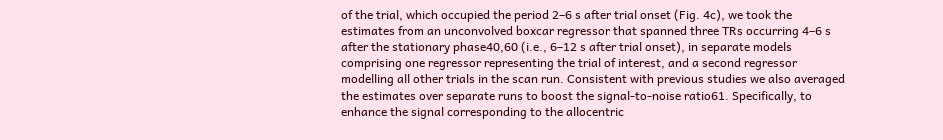of the trial, which occupied the period 2–6 s after trial onset (Fig. 4c), we took the estimates from an unconvolved boxcar regressor that spanned three TRs occurring 4–6 s after the stationary phase40,60 (i.e., 6–12 s after trial onset), in separate models comprising one regressor representing the trial of interest, and a second regressor modelling all other trials in the scan run. Consistent with previous studies we also averaged the estimates over separate runs to boost the signal-to-noise ratio61. Specifically, to enhance the signal corresponding to the allocentric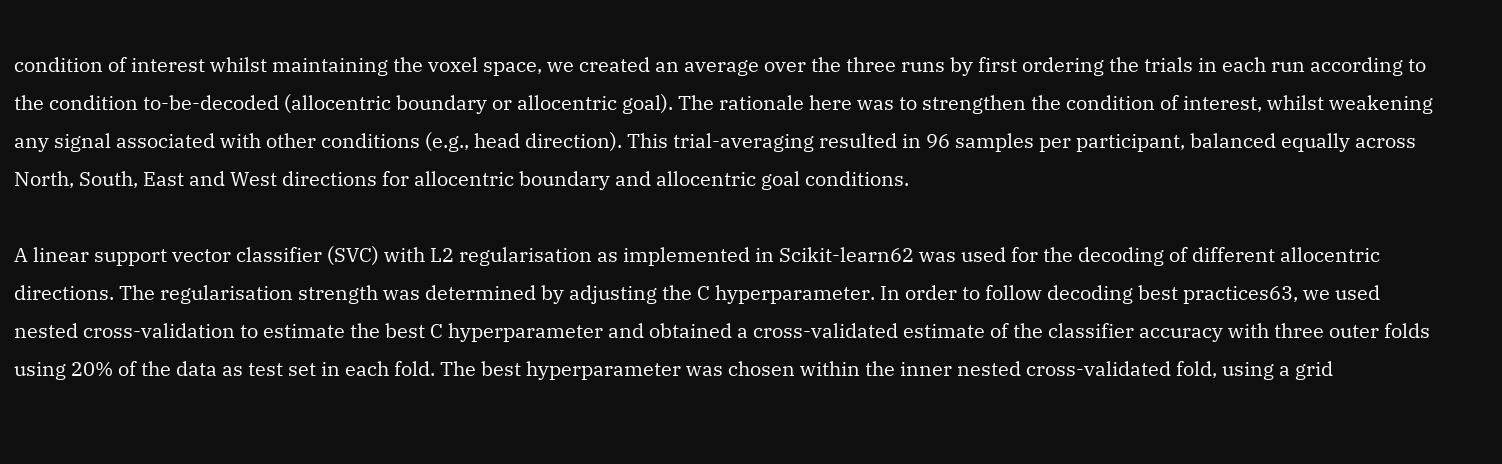condition of interest whilst maintaining the voxel space, we created an average over the three runs by first ordering the trials in each run according to the condition to-be-decoded (allocentric boundary or allocentric goal). The rationale here was to strengthen the condition of interest, whilst weakening any signal associated with other conditions (e.g., head direction). This trial-averaging resulted in 96 samples per participant, balanced equally across North, South, East and West directions for allocentric boundary and allocentric goal conditions.

A linear support vector classifier (SVC) with L2 regularisation as implemented in Scikit-learn62 was used for the decoding of different allocentric directions. The regularisation strength was determined by adjusting the C hyperparameter. In order to follow decoding best practices63, we used nested cross-validation to estimate the best C hyperparameter and obtained a cross-validated estimate of the classifier accuracy with three outer folds using 20% of the data as test set in each fold. The best hyperparameter was chosen within the inner nested cross-validated fold, using a grid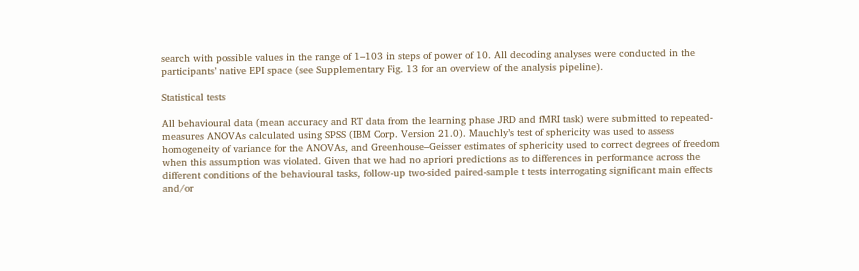search with possible values in the range of 1–103 in steps of power of 10. All decoding analyses were conducted in the participants’ native EPI space (see Supplementary Fig. 13 for an overview of the analysis pipeline).

Statistical tests

All behavioural data (mean accuracy and RT data from the learning phase JRD and fMRI task) were submitted to repeated-measures ANOVAs calculated using SPSS (IBM Corp. Version 21.0). Mauchly’s test of sphericity was used to assess homogeneity of variance for the ANOVAs, and Greenhouse–Geisser estimates of sphericity used to correct degrees of freedom when this assumption was violated. Given that we had no apriori predictions as to differences in performance across the different conditions of the behavioural tasks, follow-up two-sided paired-sample t tests interrogating significant main effects and/or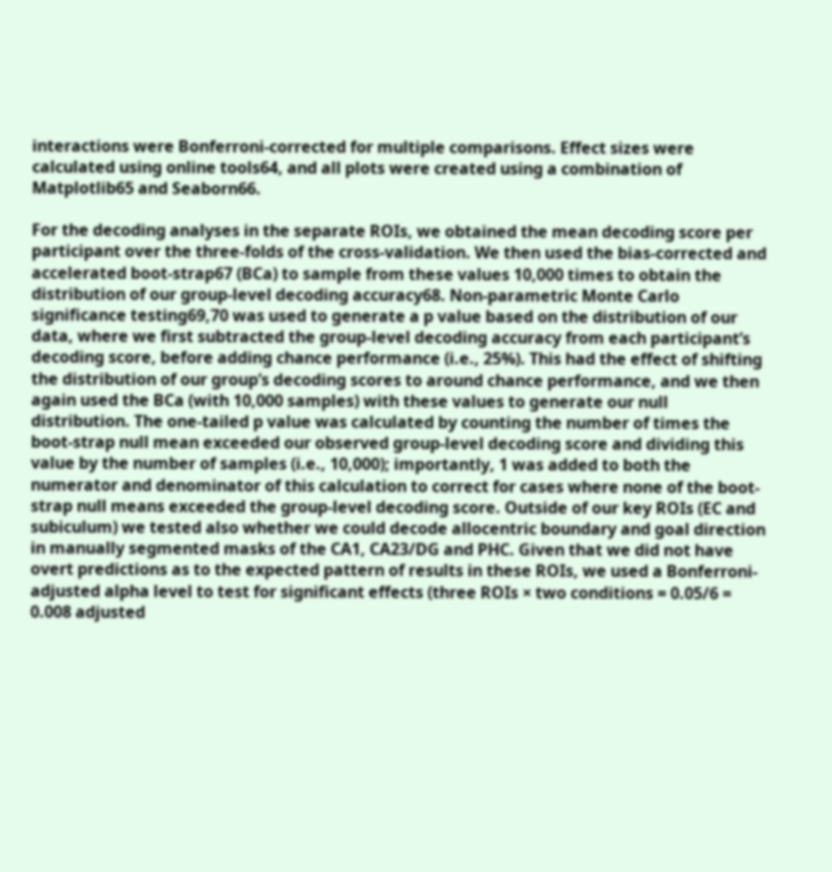interactions were Bonferroni-corrected for multiple comparisons. Effect sizes were calculated using online tools64, and all plots were created using a combination of Matplotlib65 and Seaborn66.

For the decoding analyses in the separate ROIs, we obtained the mean decoding score per participant over the three-folds of the cross-validation. We then used the bias-corrected and accelerated boot-strap67 (BCa) to sample from these values 10,000 times to obtain the distribution of our group-level decoding accuracy68. Non-parametric Monte Carlo significance testing69,70 was used to generate a p value based on the distribution of our data, where we first subtracted the group-level decoding accuracy from each participant’s decoding score, before adding chance performance (i.e., 25%). This had the effect of shifting the distribution of our group’s decoding scores to around chance performance, and we then again used the BCa (with 10,000 samples) with these values to generate our null distribution. The one-tailed p value was calculated by counting the number of times the boot-strap null mean exceeded our observed group-level decoding score and dividing this value by the number of samples (i.e., 10,000); importantly, 1 was added to both the numerator and denominator of this calculation to correct for cases where none of the boot-strap null means exceeded the group-level decoding score. Outside of our key ROIs (EC and subiculum) we tested also whether we could decode allocentric boundary and goal direction in manually segmented masks of the CA1, CA23/DG and PHC. Given that we did not have overt predictions as to the expected pattern of results in these ROIs, we used a Bonferroni-adjusted alpha level to test for significant effects (three ROIs × two conditions = 0.05/6 = 0.008 adjusted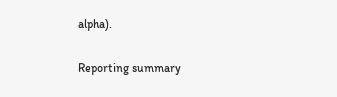alpha).

Reporting summary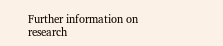Further information on research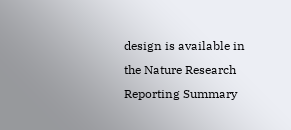design is available in the Nature Research Reporting Summary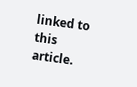linked to this article.